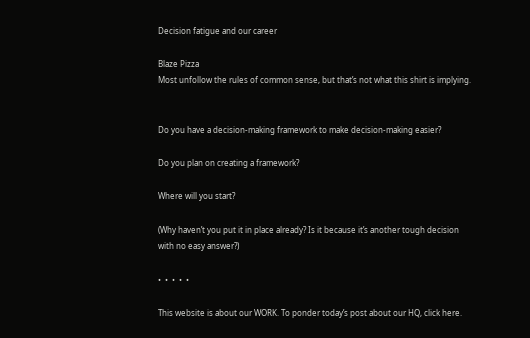Decision fatigue and our career

Blaze Pizza
Most unfollow the rules of common sense, but that’s not what this shirt is implying.


Do you have a decision-making framework to make decision-making easier?

Do you plan on creating a framework?

Where will you start?

(Why haven’t you put it in place already? Is it because it’s another tough decision with no easy answer?)

•  •  •  •  •

This website is about our WORK. To ponder today’s post about our HQ, click here.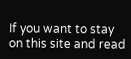If you want to stay on this site and read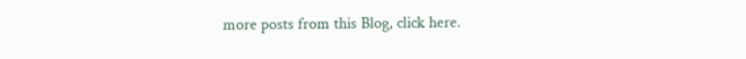more posts from this Blog, click here.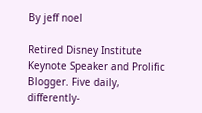By jeff noel

Retired Disney Institute Keynote Speaker and Prolific Blogger. Five daily, differently-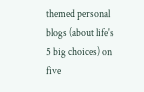themed personal blogs (about life's 5 big choices) on five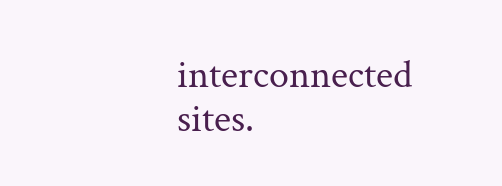interconnected sites.